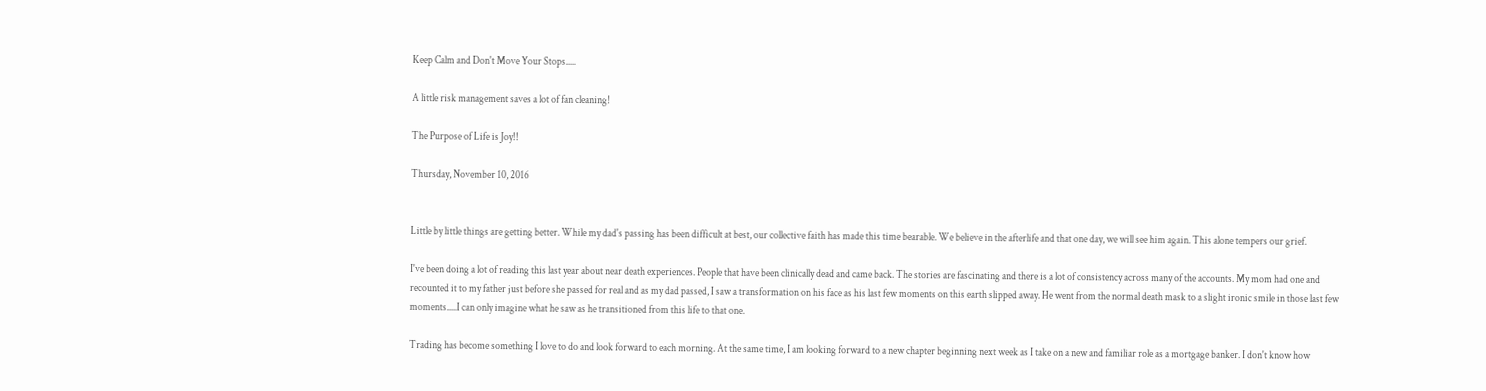Keep Calm and Don't Move Your Stops.....

A little risk management saves a lot of fan cleaning!

The Purpose of Life is Joy!!

Thursday, November 10, 2016


Little by little things are getting better. While my dad's passing has been difficult at best, our collective faith has made this time bearable. We believe in the afterlife and that one day, we will see him again. This alone tempers our grief.

I've been doing a lot of reading this last year about near death experiences. People that have been clinically dead and came back. The stories are fascinating and there is a lot of consistency across many of the accounts. My mom had one and recounted it to my father just before she passed for real and as my dad passed, I saw a transformation on his face as his last few moments on this earth slipped away. He went from the normal death mask to a slight ironic smile in those last few moments.....I can only imagine what he saw as he transitioned from this life to that one.

Trading has become something I love to do and look forward to each morning. At the same time, I am looking forward to a new chapter beginning next week as I take on a new and familiar role as a mortgage banker. I don't know how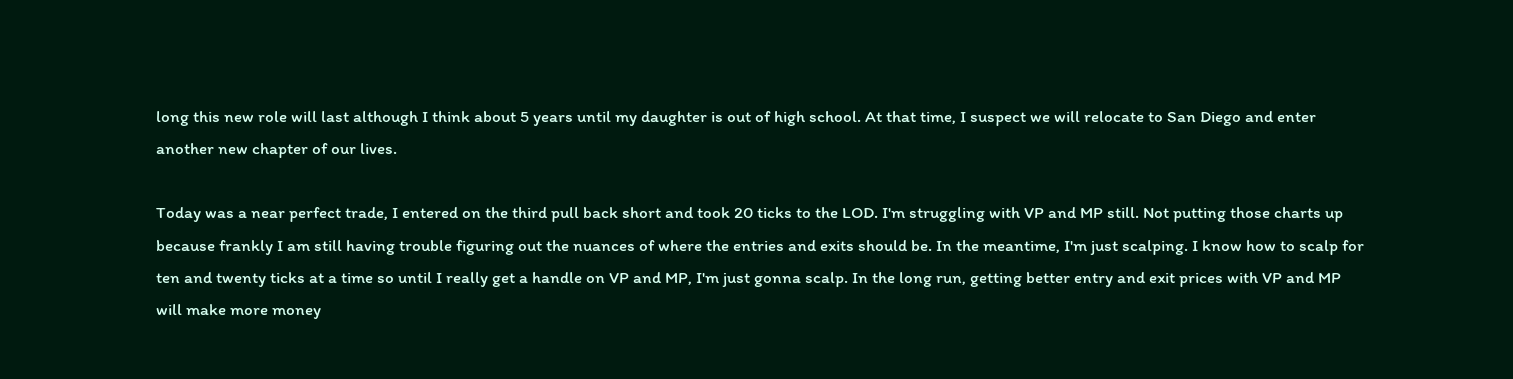long this new role will last although I think about 5 years until my daughter is out of high school. At that time, I suspect we will relocate to San Diego and enter another new chapter of our lives.

Today was a near perfect trade, I entered on the third pull back short and took 20 ticks to the LOD. I'm struggling with VP and MP still. Not putting those charts up because frankly I am still having trouble figuring out the nuances of where the entries and exits should be. In the meantime, I'm just scalping. I know how to scalp for ten and twenty ticks at a time so until I really get a handle on VP and MP, I'm just gonna scalp. In the long run, getting better entry and exit prices with VP and MP will make more money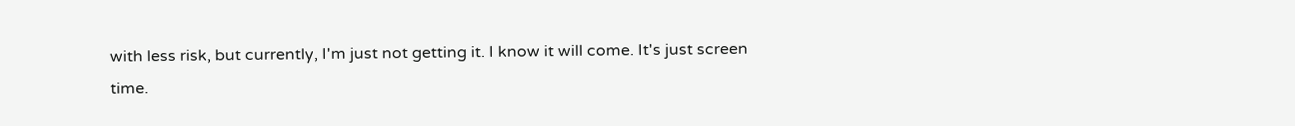with less risk, but currently, I'm just not getting it. I know it will come. It's just screen time.